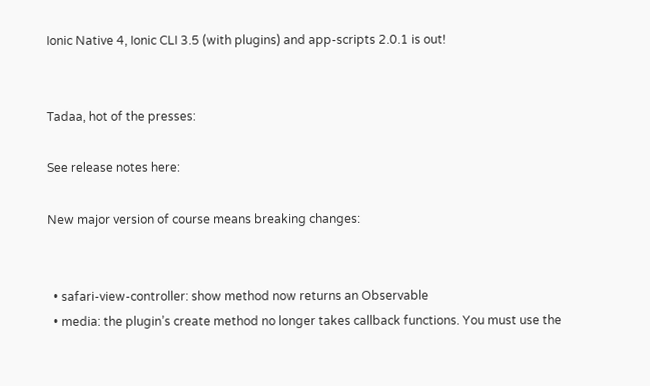Ionic Native 4, Ionic CLI 3.5 (with plugins) and app-scripts 2.0.1 is out!


Tadaa, hot of the presses:

See release notes here:

New major version of course means breaking changes:


  • safari-view-controller: show method now returns an Observable
  • media: the plugin’s create method no longer takes callback functions. You must use the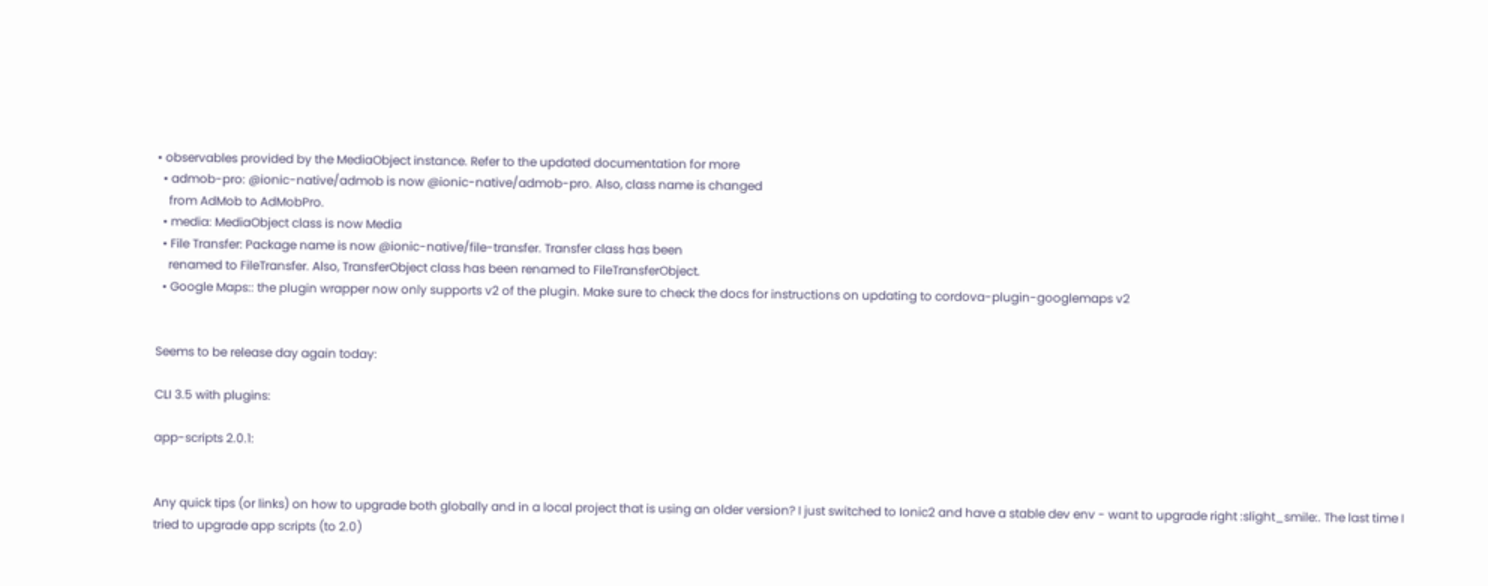• observables provided by the MediaObject instance. Refer to the updated documentation for more
  • admob-pro: @ionic-native/admob is now @ionic-native/admob-pro. Also, class name is changed
    from AdMob to AdMobPro.
  • media: MediaObject class is now Media
  • File Transfer: Package name is now @ionic-native/file-transfer. Transfer class has been
    renamed to FileTransfer. Also, TransferObject class has been renamed to FileTransferObject.
  • Google Maps:: the plugin wrapper now only supports v2 of the plugin. Make sure to check the docs for instructions on updating to cordova-plugin-googlemaps v2


Seems to be release day again today:

CLI 3.5 with plugins:

app-scripts 2.0.1:


Any quick tips (or links) on how to upgrade both globally and in a local project that is using an older version? I just switched to Ionic2 and have a stable dev env - want to upgrade right :slight_smile:. The last time I tried to upgrade app scripts (to 2.0)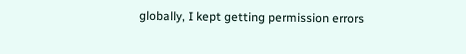globally, I kept getting permission errors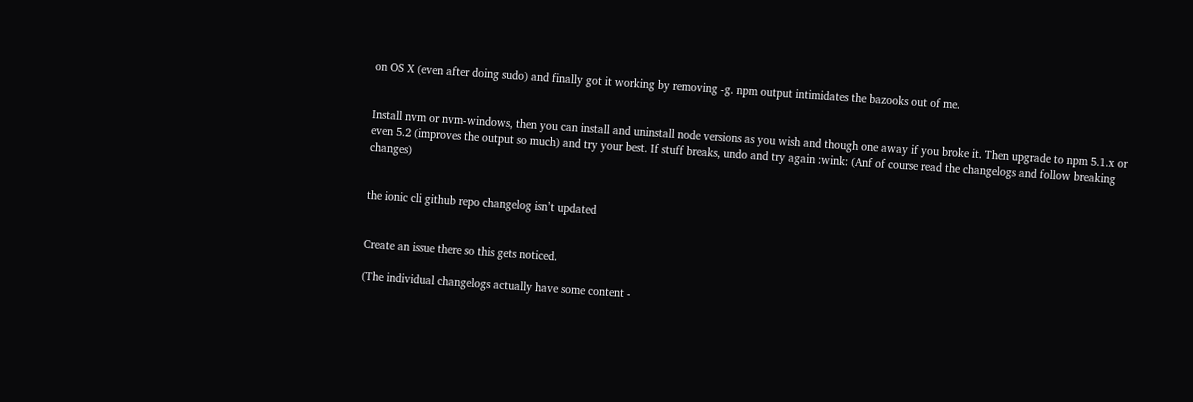on OS X (even after doing sudo) and finally got it working by removing -g. npm output intimidates the bazooks out of me.


Install nvm or nvm-windows, then you can install and uninstall node versions as you wish and though one away if you broke it. Then upgrade to npm 5.1.x or even 5.2 (improves the output so much) and try your best. If stuff breaks, undo and try again :wink: (Anf of course read the changelogs and follow breaking changes)


the ionic cli github repo changelog isn’t updated


Create an issue there so this gets noticed.

(The individual changelogs actually have some content -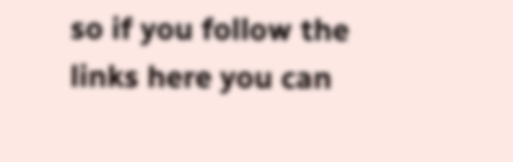so if you follow the links here you can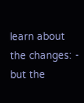learn about the changes: - but the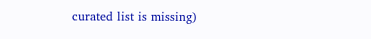curated list is missing)